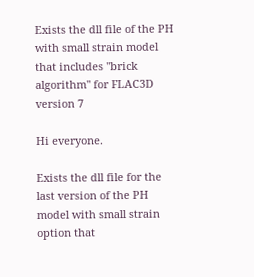Exists the dll file of the PH with small strain model that includes "brick algorithm" for FLAC3D version 7

Hi everyone.

Exists the dll file for the last version of the PH model with small strain option that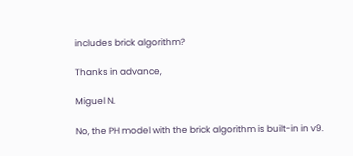includes brick algorithm?

Thanks in advance,

Miguel N.

No, the PH model with the brick algorithm is built-in in v9.